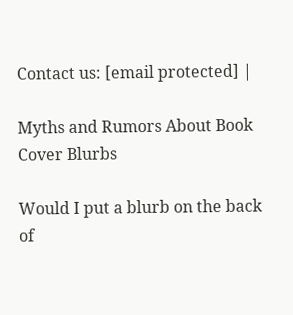Contact us: [email protected] |

Myths and Rumors About Book Cover Blurbs

Would I put a blurb on the back of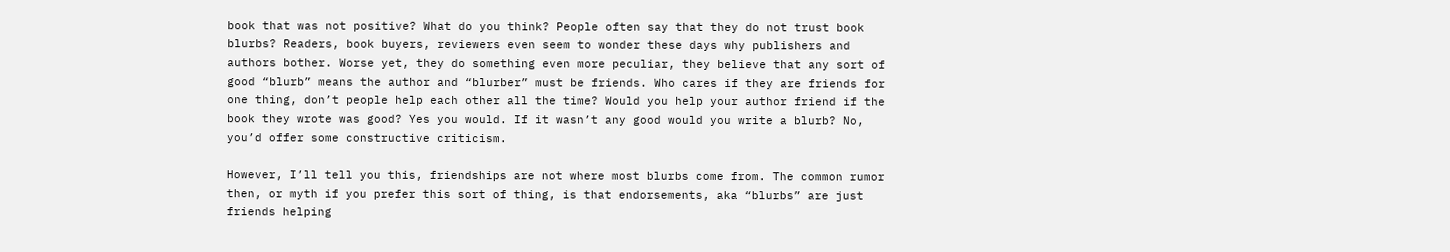book that was not positive? What do you think? People often say that they do not trust book blurbs? Readers, book buyers, reviewers even seem to wonder these days why publishers and authors bother. Worse yet, they do something even more peculiar, they believe that any sort of good “blurb” means the author and “blurber” must be friends. Who cares if they are friends for one thing, don’t people help each other all the time? Would you help your author friend if the book they wrote was good? Yes you would. If it wasn’t any good would you write a blurb? No, you’d offer some constructive criticism.

However, I’ll tell you this, friendships are not where most blurbs come from. The common rumor then, or myth if you prefer this sort of thing, is that endorsements, aka “blurbs” are just friends helping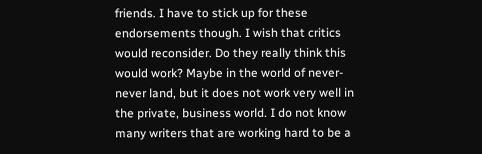friends. I have to stick up for these endorsements though. I wish that critics would reconsider. Do they really think this would work? Maybe in the world of never-never land, but it does not work very well in the private, business world. I do not know many writers that are working hard to be a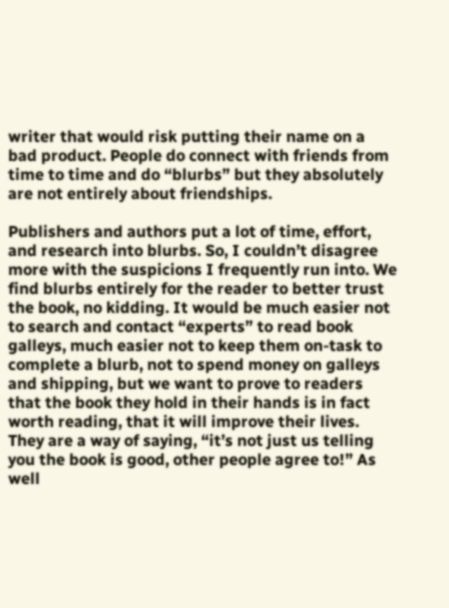writer that would risk putting their name on a bad product. People do connect with friends from time to time and do “blurbs” but they absolutely are not entirely about friendships.

Publishers and authors put a lot of time, effort, and research into blurbs. So, I couldn’t disagree more with the suspicions I frequently run into. We find blurbs entirely for the reader to better trust the book, no kidding. It would be much easier not to search and contact “experts” to read book galleys, much easier not to keep them on-task to complete a blurb, not to spend money on galleys and shipping, but we want to prove to readers that the book they hold in their hands is in fact worth reading, that it will improve their lives. They are a way of saying, “it’s not just us telling you the book is good, other people agree to!” As well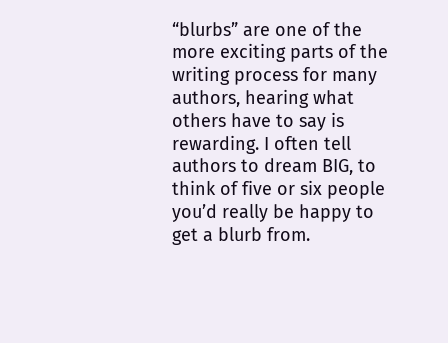“blurbs” are one of the more exciting parts of the writing process for many authors, hearing what others have to say is rewarding. I often tell authors to dream BIG, to think of five or six people you’d really be happy to get a blurb from.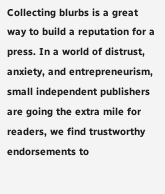Collecting blurbs is a great way to build a reputation for a press. In a world of distrust, anxiety, and entrepreneurism, small independent publishers are going the extra mile for readers, we find trustworthy endorsements to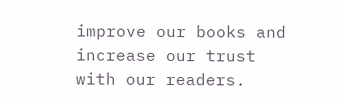improve our books and increase our trust with our readers.